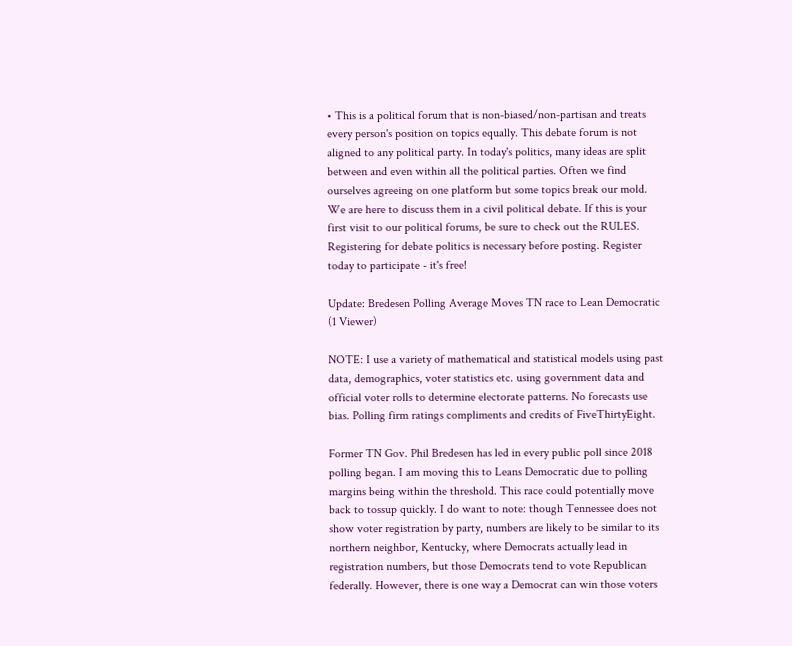• This is a political forum that is non-biased/non-partisan and treats every person's position on topics equally. This debate forum is not aligned to any political party. In today's politics, many ideas are split between and even within all the political parties. Often we find ourselves agreeing on one platform but some topics break our mold. We are here to discuss them in a civil political debate. If this is your first visit to our political forums, be sure to check out the RULES. Registering for debate politics is necessary before posting. Register today to participate - it's free!

Update: Bredesen Polling Average Moves TN race to Lean Democratic (1 Viewer)

NOTE: I use a variety of mathematical and statistical models using past data, demographics, voter statistics etc. using government data and official voter rolls to determine electorate patterns. No forecasts use bias. Polling firm ratings compliments and credits of FiveThirtyEight.

Former TN Gov. Phil Bredesen has led in every public poll since 2018 polling began. I am moving this to Leans Democratic due to polling margins being within the threshold. This race could potentially move back to tossup quickly. I do want to note: though Tennessee does not show voter registration by party, numbers are likely to be similar to its northern neighbor, Kentucky, where Democrats actually lead in registration numbers, but those Democrats tend to vote Republican federally. However, there is one way a Democrat can win those voters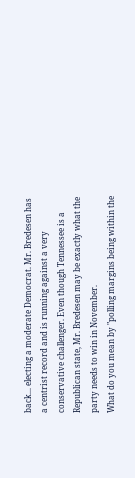back... electing a moderate Democrat. Mr. Bredesen has a centrist record and is running against a very conservative challenger. Even though Tennessee is a Republican state, Mr. Bredesen may be exactly what the party needs to win in November.
What do you mean by "polling margins being within the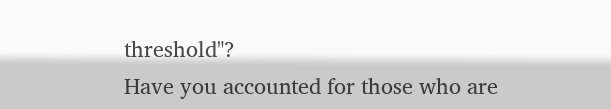threshold"?
Have you accounted for those who are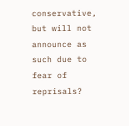conservative, but will not announce as such due to fear of reprisals?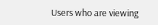Users who are viewing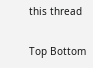this thread

Top Bottom